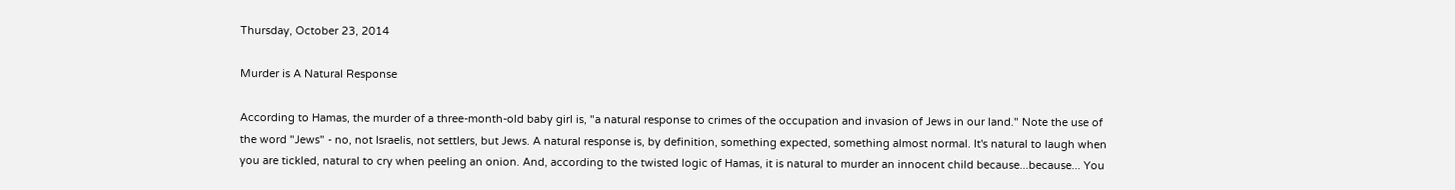Thursday, October 23, 2014

Murder is A Natural Response

According to Hamas, the murder of a three-month-old baby girl is, "a natural response to crimes of the occupation and invasion of Jews in our land." Note the use of the word "Jews" - no, not Israelis, not settlers, but Jews. A natural response is, by definition, something expected, something almost normal. It's natural to laugh when you are tickled, natural to cry when peeling an onion. And, according to the twisted logic of Hamas, it is natural to murder an innocent child because...because... You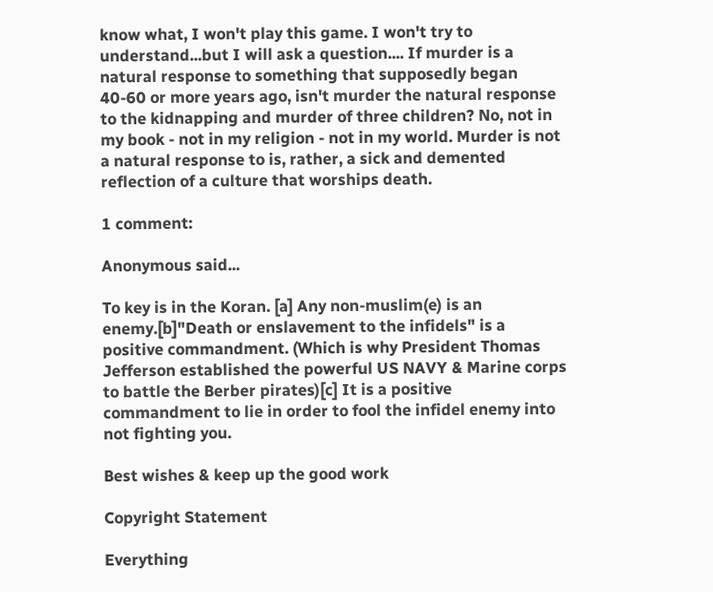know what, I won't play this game. I won't try to understand...but I will ask a question.... If murder is a natural response to something that supposedly began 40-60 or more years ago, isn't murder the natural response to the kidnapping and murder of three children? No, not in my book - not in my religion - not in my world. Murder is not a natural response to is, rather, a sick and demented reflection of a culture that worships death.

1 comment:

Anonymous said...

To key is in the Koran. [a] Any non-muslim(e) is an enemy.[b]"Death or enslavement to the infidels" is a positive commandment. (Which is why President Thomas Jefferson established the powerful US NAVY & Marine corps to battle the Berber pirates)[c] It is a positive commandment to lie in order to fool the infidel enemy into not fighting you.

Best wishes & keep up the good work

Copyright Statement

Everything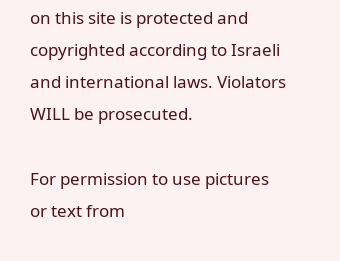on this site is protected and copyrighted according to Israeli and international laws. Violators WILL be prosecuted.

For permission to use pictures or text from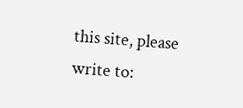this site, please write to: